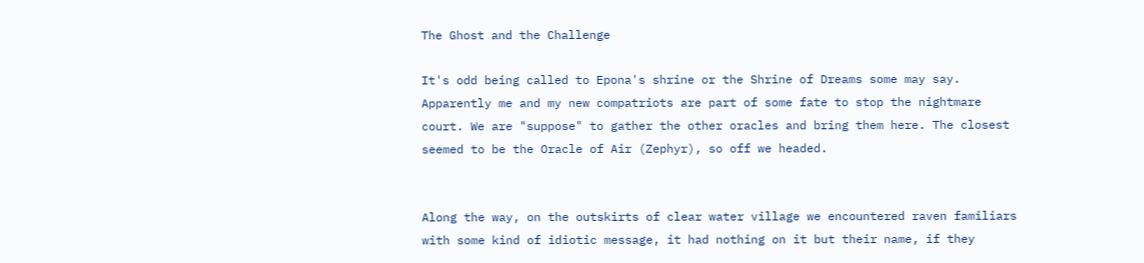The Ghost and the Challenge

It's odd being called to Epona's shrine or the Shrine of Dreams some may say. Apparently me and my new compatriots are part of some fate to stop the nightmare court. We are "suppose" to gather the other oracles and bring them here. The closest seemed to be the Oracle of Air (Zephyr), so off we headed.


Along the way, on the outskirts of clear water village we encountered raven familiars with some kind of idiotic message, it had nothing on it but their name, if they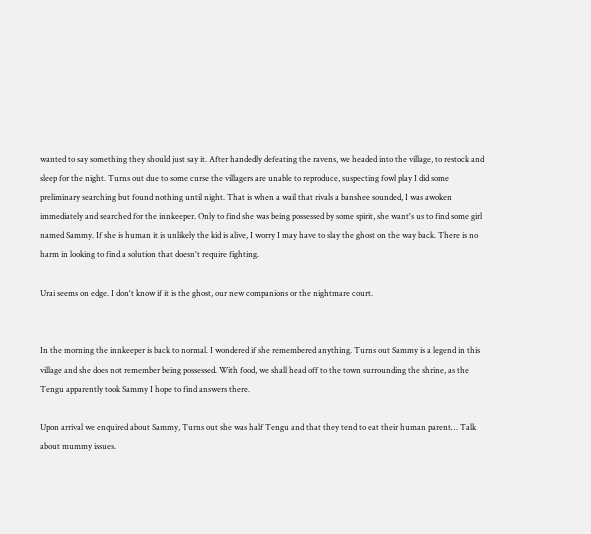wanted to say something they should just say it. After handedly defeating the ravens, we headed into the village, to restock and sleep for the night. Turns out due to some curse the villagers are unable to reproduce, suspecting fowl play I did some preliminary searching but found nothing until night. That is when a wail that rivals a banshee sounded, I was awoken immediately and searched for the innkeeper. Only to find she was being possessed by some spirit, she want's us to find some girl named Sammy. If she is human it is unlikely the kid is alive, I worry I may have to slay the ghost on the way back. There is no harm in looking to find a solution that doesn't require fighting.

Urai seems on edge. I don't know if it is the ghost, our new companions or the nightmare court.


In the morning the innkeeper is back to normal. I wondered if she remembered anything. Turns out Sammy is a legend in this village and she does not remember being possessed. With food, we shall head off to the town surrounding the shrine, as the Tengu apparently took Sammy I hope to find answers there.

Upon arrival we enquired about Sammy, Turns out she was half Tengu and that they tend to eat their human parent… Talk about mummy issues.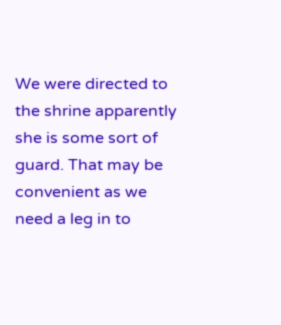We were directed to the shrine apparently she is some sort of guard. That may be convenient as we need a leg in to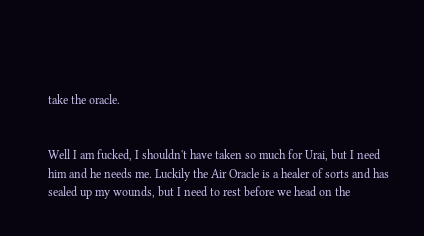take the oracle.


Well I am fucked, I shouldn't have taken so much for Urai, but I need him and he needs me. Luckily the Air Oracle is a healer of sorts and has sealed up my wounds, but I need to rest before we head on the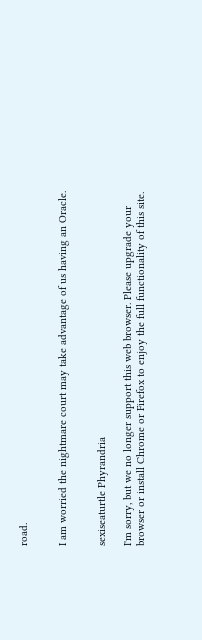road.


I am worried the nightmare court may take advantage of us having an Oracle.


sexiseaturtle Phyrandria

I'm sorry, but we no longer support this web browser. Please upgrade your browser or install Chrome or Firefox to enjoy the full functionality of this site.